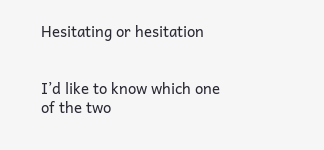Hesitating or hesitation


I’d like to know which one of the two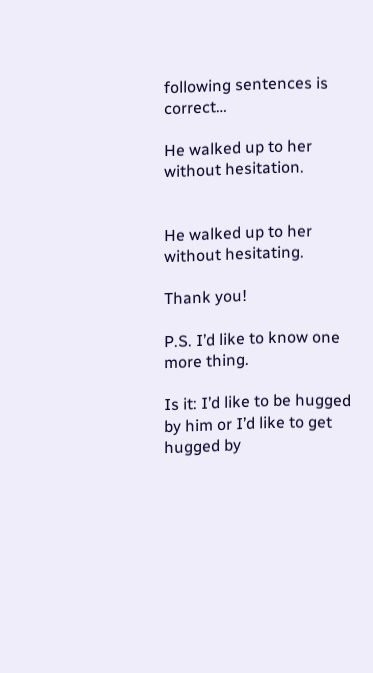following sentences is correct…

He walked up to her without hesitation.


He walked up to her without hesitating.

Thank you!

P.S. I’d like to know one more thing.

Is it: I’d like to be hugged by him or I’d like to get hugged by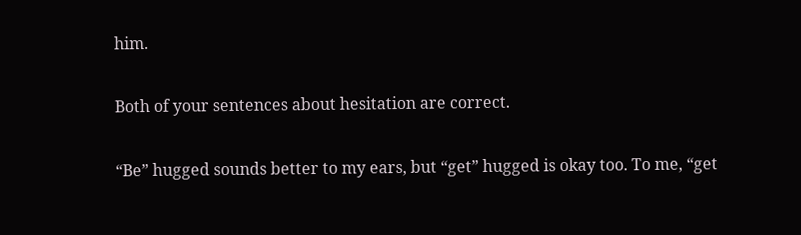him.

Both of your sentences about hesitation are correct.

“Be” hugged sounds better to my ears, but “get” hugged is okay too. To me, “get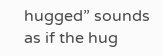hugged” sounds as if the hug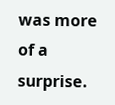was more of a surprise.